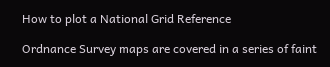How to plot a National Grid Reference

Ordnance Survey maps are covered in a series of faint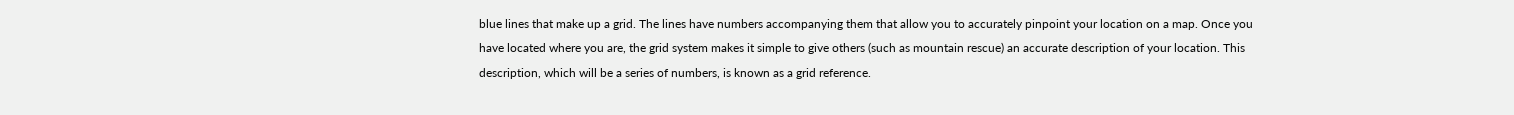blue lines that make up a grid. The lines have numbers accompanying them that allow you to accurately pinpoint your location on a map. Once you have located where you are, the grid system makes it simple to give others (such as mountain rescue) an accurate description of your location. This description, which will be a series of numbers, is known as a grid reference.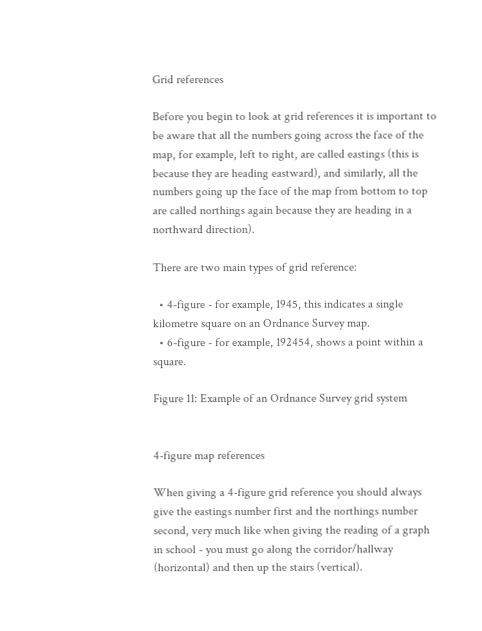Grid references

Before you begin to look at grid references it is important to be aware that all the numbers going across the face of the map, for example, left to right, are called eastings (this is because they are heading eastward), and similarly, all the numbers going up the face of the map from bottom to top are called northings again because they are heading in a northward direction).

There are two main types of grid reference:

  • 4-figure - for example, 1945, this indicates a single kilometre square on an Ordnance Survey map.
  • 6-figure - for example, 192454, shows a point within a square.

Figure 11: Example of an Ordnance Survey grid system


4-figure map references

When giving a 4-figure grid reference you should always give the eastings number first and the northings number second, very much like when giving the reading of a graph in school - you must go along the corridor/hallway (horizontal) and then up the stairs (vertical).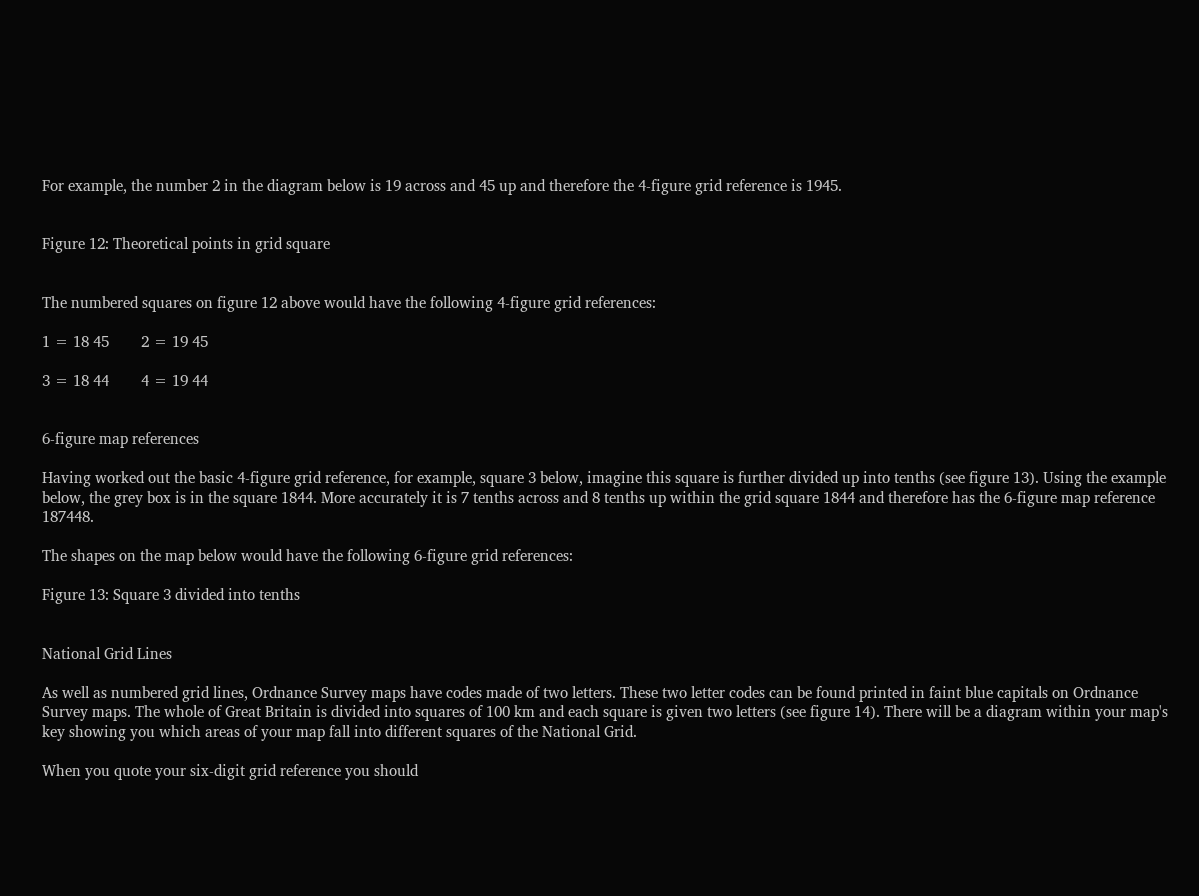For example, the number 2 in the diagram below is 19 across and 45 up and therefore the 4-figure grid reference is 1945.


Figure 12: Theoretical points in grid square


The numbered squares on figure 12 above would have the following 4-figure grid references:

1 = 18 45        2 = 19 45

3 = 18 44        4 = 19 44


6-figure map references

Having worked out the basic 4-figure grid reference, for example, square 3 below, imagine this square is further divided up into tenths (see figure 13). Using the example below, the grey box is in the square 1844. More accurately it is 7 tenths across and 8 tenths up within the grid square 1844 and therefore has the 6-figure map reference 187448.

The shapes on the map below would have the following 6-figure grid references:

Figure 13: Square 3 divided into tenths


National Grid Lines

As well as numbered grid lines, Ordnance Survey maps have codes made of two letters. These two letter codes can be found printed in faint blue capitals on Ordnance Survey maps. The whole of Great Britain is divided into squares of 100 km and each square is given two letters (see figure 14). There will be a diagram within your map's key showing you which areas of your map fall into different squares of the National Grid.

When you quote your six-digit grid reference you should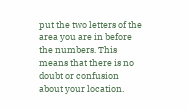put the two letters of the area you are in before the numbers. This means that there is no doubt or confusion about your location.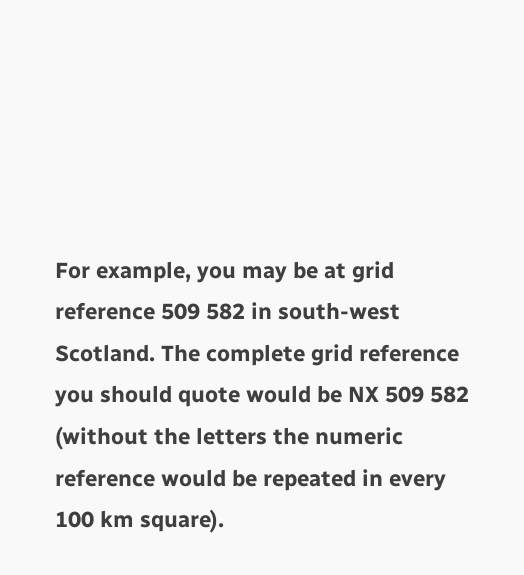For example, you may be at grid reference 509 582 in south-west Scotland. The complete grid reference you should quote would be NX 509 582 (without the letters the numeric reference would be repeated in every 100 km square).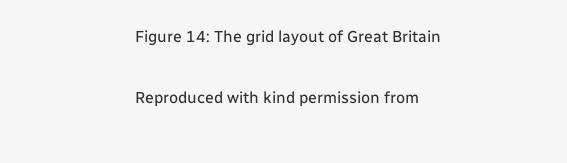Figure 14: The grid layout of Great Britain

Reproduced with kind permission from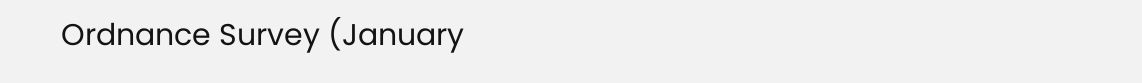Ordnance Survey (January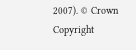2007). © Crown Copyright